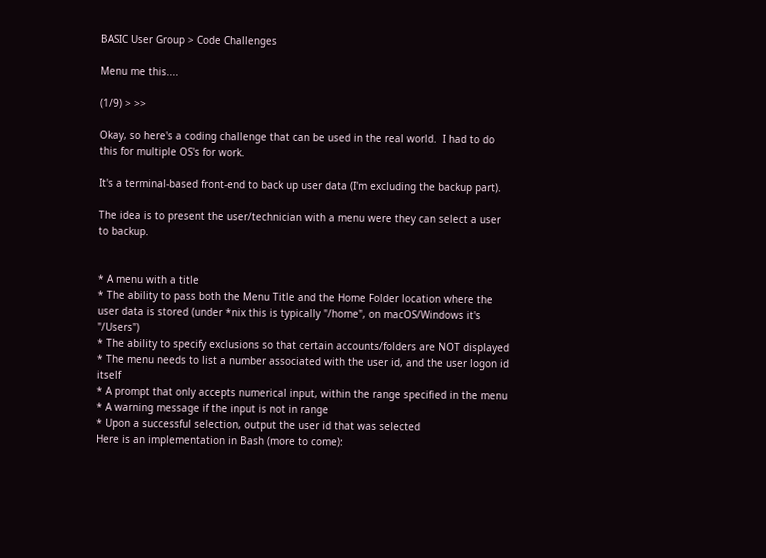BASIC User Group > Code Challenges

Menu me this....

(1/9) > >>

Okay, so here's a coding challenge that can be used in the real world.  I had to do this for multiple OS's for work.

It's a terminal-based front-end to back up user data (I'm excluding the backup part).

The idea is to present the user/technician with a menu were they can select a user to backup.


* A menu with a title
* The ability to pass both the Menu Title and the Home Folder location where the user data is stored (under *nix this is typically "/home", on macOS/Windows it's "/Users")
* The ability to specify exclusions so that certain accounts/folders are NOT displayed
* The menu needs to list a number associated with the user id, and the user logon id itself
* A prompt that only accepts numerical input, within the range specified in the menu
* A warning message if the input is not in range
* Upon a successful selection, output the user id that was selected
Here is an implementation in Bash (more to come):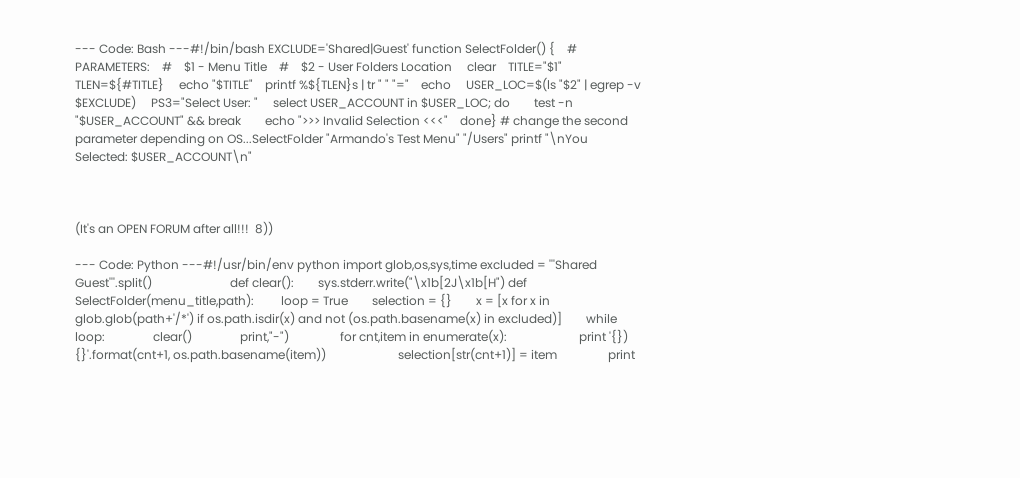--- Code: Bash ---#!/bin/bash EXCLUDE='Shared|Guest' function SelectFolder() {    # PARAMETERS:    #    $1 - Menu Title    #    $2 - User Folders Location     clear    TITLE="$1"    TLEN=${#TITLE}     echo "$TITLE"    printf %${TLEN}s | tr " " "="    echo     USER_LOC=$(ls "$2" | egrep -v $EXCLUDE)     PS3="Select User: "     select USER_ACCOUNT in $USER_LOC; do        test -n "$USER_ACCOUNT" && break        echo ">>> Invalid Selection <<<"    done} # change the second parameter depending on OS...SelectFolder "Armando's Test Menu" "/Users" printf "\nYou Selected: $USER_ACCOUNT\n"



(It's an OPEN FORUM after all!!!  8))

--- Code: Python ---#!/usr/bin/env python import glob,os,sys,time excluded = '''Shared              Guest'''.split()                          def clear():        sys.stderr.write("\x1b[2J\x1b[H") def SelectFolder(menu_title,path):         loop = True        selection = {}        x = [x for x in glob.glob(path+'/*') if os.path.isdir(x) and not (os.path.basename(x) in excluded)]        while loop:                clear()                print,"-")                 for cnt,item in enumerate(x):                        print '{}) {}'.format(cnt+1, os.path.basename(item))                        selection[str(cnt+1)] = item                 print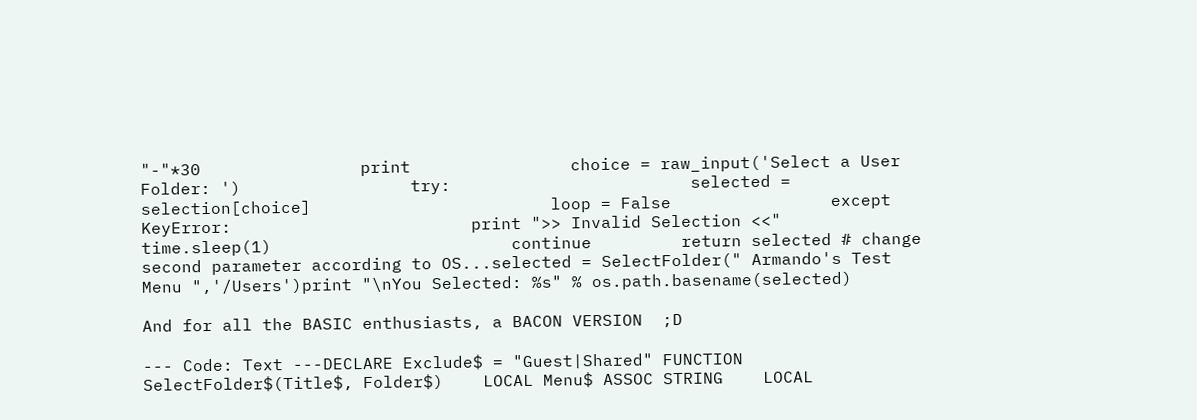"-"*30                print                choice = raw_input('Select a User Folder: ')                 try:                        selected = selection[choice]                        loop = False                except KeyError:                        print ">> Invalid Selection <<"                        time.sleep(1)                        continue         return selected # change second parameter according to OS...selected = SelectFolder(" Armando's Test Menu ",'/Users')print "\nYou Selected: %s" % os.path.basename(selected)

And for all the BASIC enthusiasts, a BACON VERSION  ;D

--- Code: Text ---DECLARE Exclude$ = "Guest|Shared" FUNCTION SelectFolder$(Title$, Folder$)    LOCAL Menu$ ASSOC STRING    LOCAL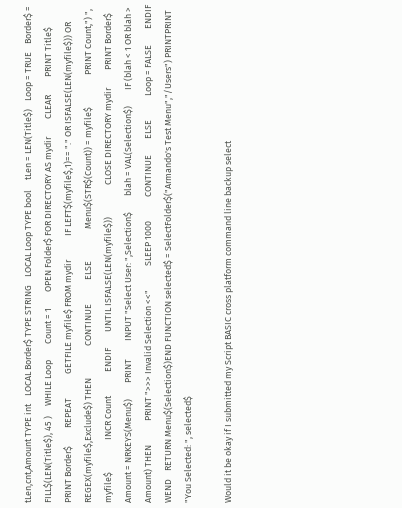tLen,cnt,Amount TYPE int    LOCAL Border$ TYPE STRING    LOCAL Loop TYPE bool     tLen = LEN(Title$)    Loop = TRUE    Border$ = FILL$(LEN(Title$), 45 )     WHILE Loop        Count = 1        OPEN Folder$ FOR DIRECTORY AS mydir         CLEAR         PRINT Title$         PRINT Border$         REPEAT            GETFILE myfile$ FROM mydir            IF LEFT$(myfile$,1)== "." OR ISFALSE(LEN(myfile$)) OR REGEX(myfile$,Exclude$) THEN                CONTINUE            ELSE                Menu$(STR$(Count)) = myfile$                PRINT Count,") ", myfile$                INCR Count            ENDIF        UNTIL ISFALSE(LEN(myfile$))                CLOSE DIRECTORY mydir         PRINT Border$                Amount = NRKEYS(Menu$)        PRINT         INPUT "Select User: ",Selection$        blah = VAL(Selection$)        IF (blah < 1 OR blah > Amount) THEN            PRINT ">>> Invalid Selection <<"            SLEEP 1000            CONTINUE        ELSE            Loop = FALSE        ENDIF    WEND    RETURN Menu$(Selection$)END FUNCTION selected$ = SelectFolder$("Armando's Test Menu","/Users") PRINTPRINT "You Selected: ", selected$

Would it be okay if I submitted my Script BASIC cross platform command line backup select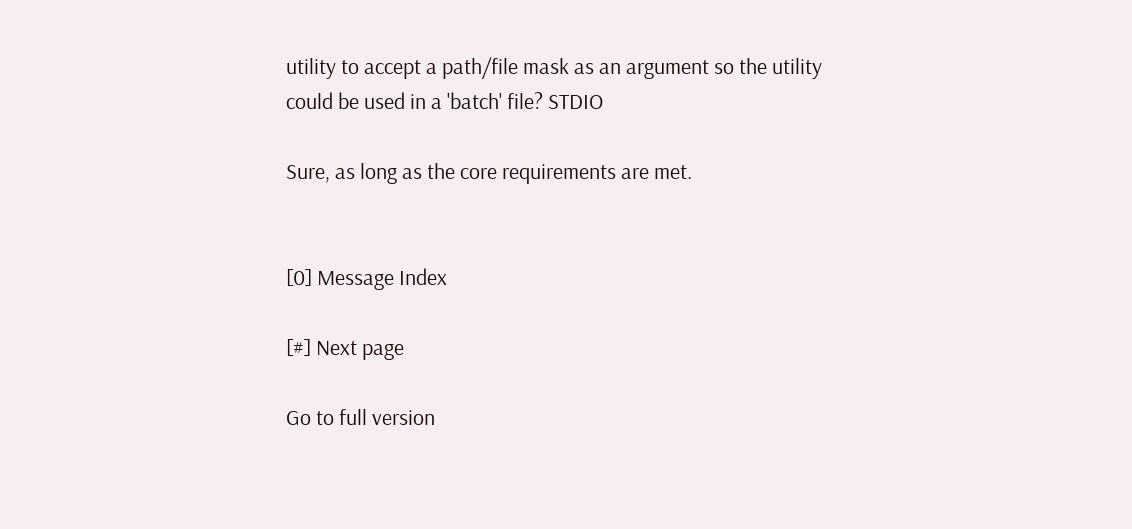utility to accept a path/file mask as an argument so the utility could be used in a 'batch' file? STDIO

Sure, as long as the core requirements are met.


[0] Message Index

[#] Next page

Go to full version